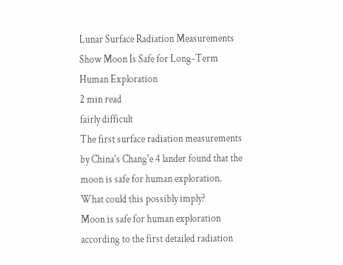Lunar Surface Radiation Measurements Show Moon Is Safe for Long-Term Human Exploration
2 min read
fairly difficult
The first surface radiation measurements by China's Chang'e 4 lander found that the moon is safe for human exploration. What could this possibly imply?
Moon is safe for human exploration according to the first detailed radiation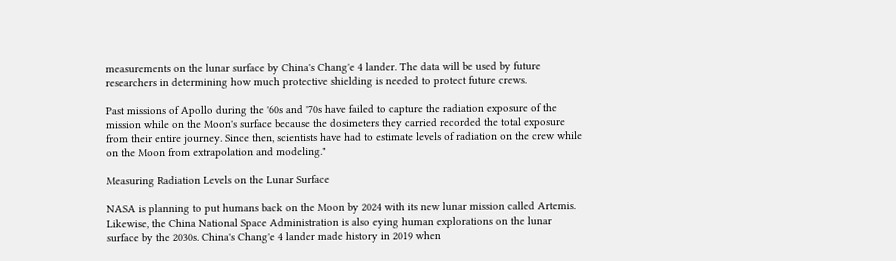measurements on the lunar surface by China's Chang'e 4 lander. The data will be used by future researchers in determining how much protective shielding is needed to protect future crews.

Past missions of Apollo during the '60s and '70s have failed to capture the radiation exposure of the mission while on the Moon's surface because the dosimeters they carried recorded the total exposure from their entire journey. Since then, scientists have had to estimate levels of radiation on the crew while on the Moon from extrapolation and modeling."

Measuring Radiation Levels on the Lunar Surface

NASA is planning to put humans back on the Moon by 2024 with its new lunar mission called Artemis. Likewise, the China National Space Administration is also eying human explorations on the lunar surface by the 2030s. China's Chang'e 4 lander made history in 2019 when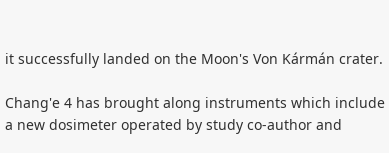it successfully landed on the Moon's Von Kármán crater.

Chang'e 4 has brought along instruments which include a new dosimeter operated by study co-author and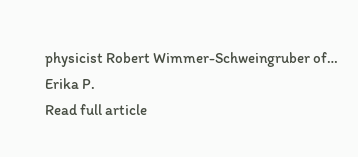physicist Robert Wimmer-Schweingruber of…
Erika P.
Read full article